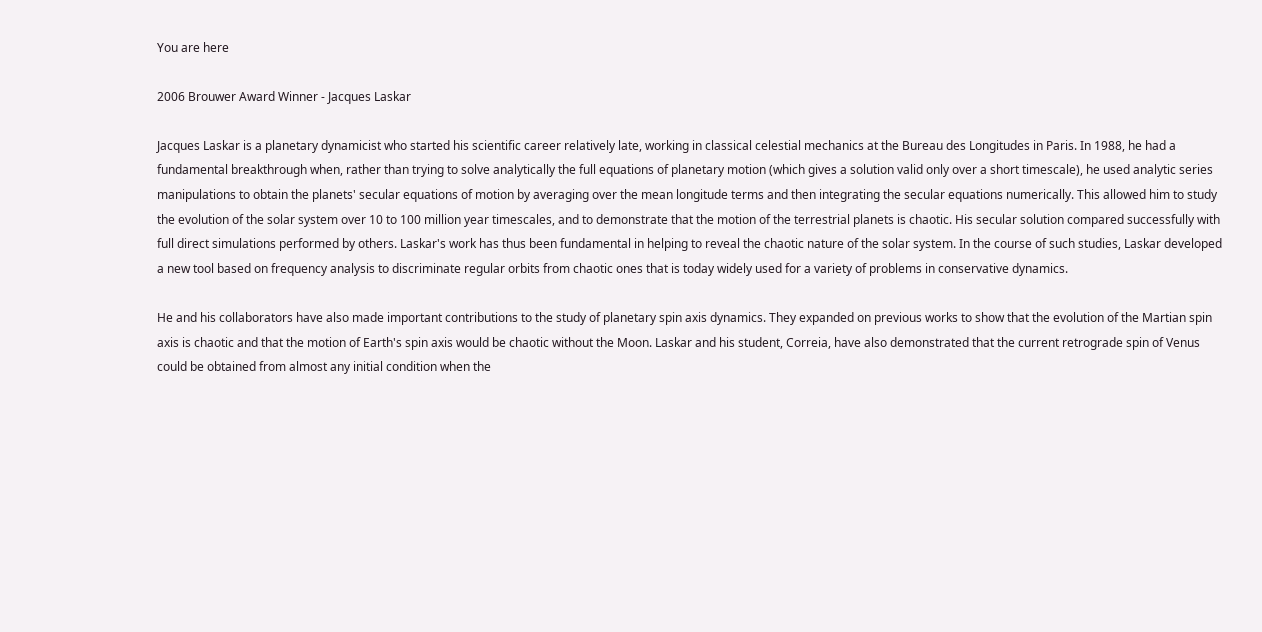You are here

2006 Brouwer Award Winner - Jacques Laskar

Jacques Laskar is a planetary dynamicist who started his scientific career relatively late, working in classical celestial mechanics at the Bureau des Longitudes in Paris. In 1988, he had a fundamental breakthrough when, rather than trying to solve analytically the full equations of planetary motion (which gives a solution valid only over a short timescale), he used analytic series manipulations to obtain the planets' secular equations of motion by averaging over the mean longitude terms and then integrating the secular equations numerically. This allowed him to study the evolution of the solar system over 10 to 100 million year timescales, and to demonstrate that the motion of the terrestrial planets is chaotic. His secular solution compared successfully with full direct simulations performed by others. Laskar's work has thus been fundamental in helping to reveal the chaotic nature of the solar system. In the course of such studies, Laskar developed a new tool based on frequency analysis to discriminate regular orbits from chaotic ones that is today widely used for a variety of problems in conservative dynamics.

He and his collaborators have also made important contributions to the study of planetary spin axis dynamics. They expanded on previous works to show that the evolution of the Martian spin axis is chaotic and that the motion of Earth's spin axis would be chaotic without the Moon. Laskar and his student, Correia, have also demonstrated that the current retrograde spin of Venus could be obtained from almost any initial condition when the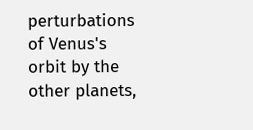perturbations of Venus's orbit by the other planets,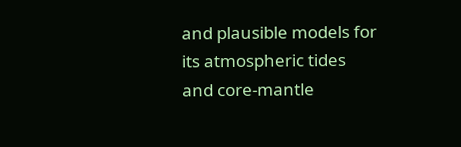and plausible models for its atmospheric tides and core-mantle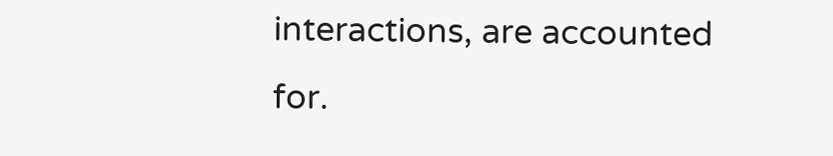interactions, are accounted for.